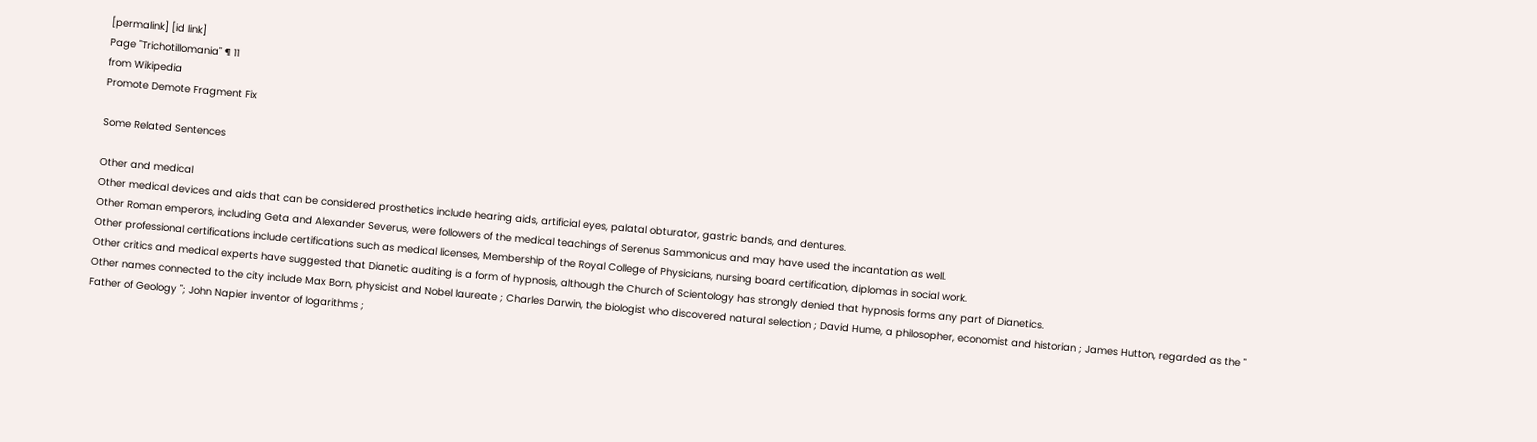[permalink] [id link]
Page "Trichotillomania" ¶ 11
from Wikipedia
Promote Demote Fragment Fix

Some Related Sentences

Other and medical
Other medical devices and aids that can be considered prosthetics include hearing aids, artificial eyes, palatal obturator, gastric bands, and dentures.
Other Roman emperors, including Geta and Alexander Severus, were followers of the medical teachings of Serenus Sammonicus and may have used the incantation as well.
Other professional certifications include certifications such as medical licenses, Membership of the Royal College of Physicians, nursing board certification, diplomas in social work.
Other critics and medical experts have suggested that Dianetic auditing is a form of hypnosis, although the Church of Scientology has strongly denied that hypnosis forms any part of Dianetics.
Other names connected to the city include Max Born, physicist and Nobel laureate ; Charles Darwin, the biologist who discovered natural selection ; David Hume, a philosopher, economist and historian ; James Hutton, regarded as the " Father of Geology "; John Napier inventor of logarithms ;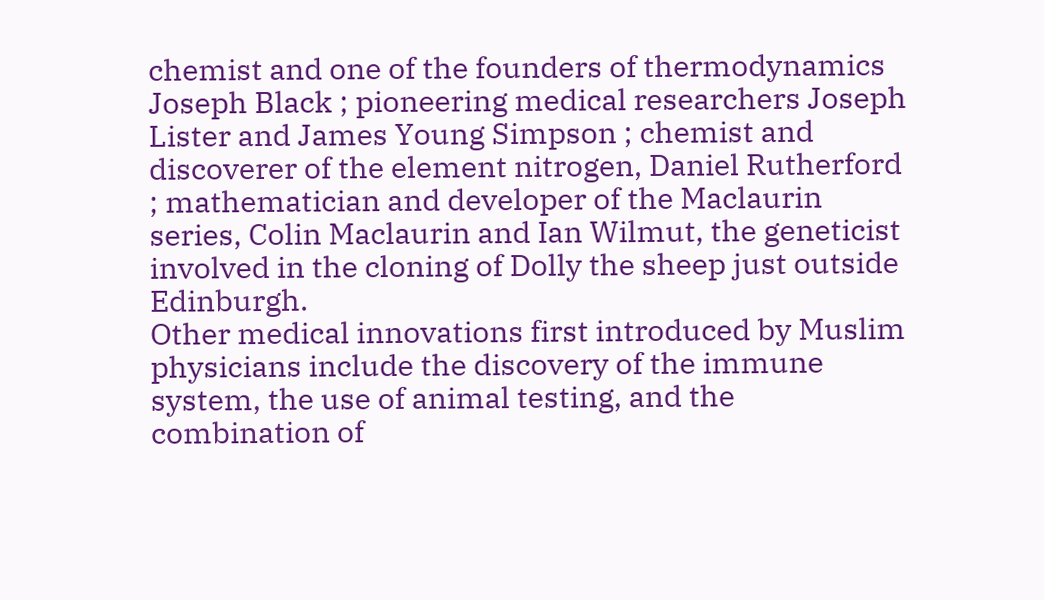chemist and one of the founders of thermodynamics Joseph Black ; pioneering medical researchers Joseph Lister and James Young Simpson ; chemist and discoverer of the element nitrogen, Daniel Rutherford ; mathematician and developer of the Maclaurin series, Colin Maclaurin and Ian Wilmut, the geneticist involved in the cloning of Dolly the sheep just outside Edinburgh.
Other medical innovations first introduced by Muslim physicians include the discovery of the immune system, the use of animal testing, and the combination of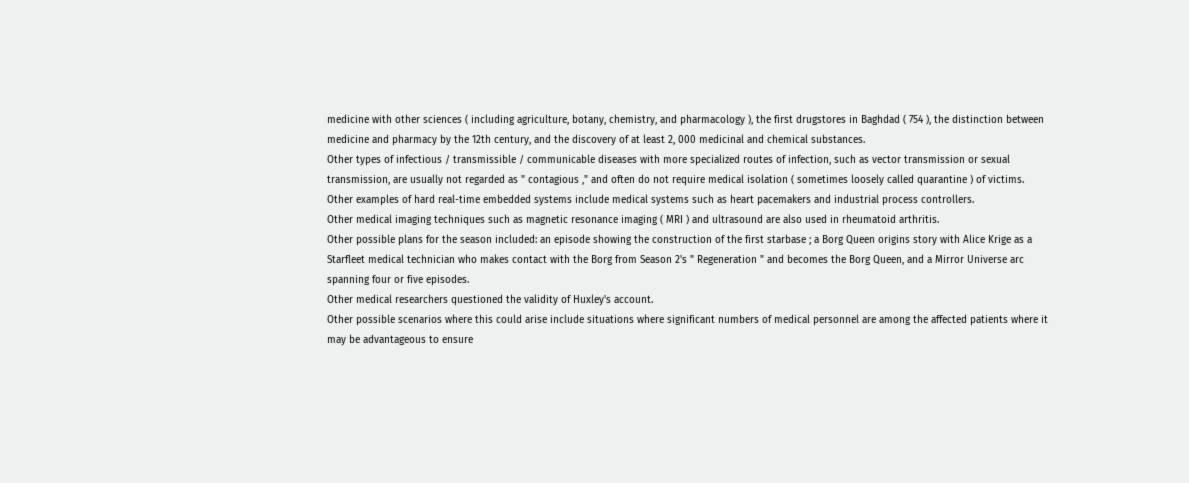medicine with other sciences ( including agriculture, botany, chemistry, and pharmacology ), the first drugstores in Baghdad ( 754 ), the distinction between medicine and pharmacy by the 12th century, and the discovery of at least 2, 000 medicinal and chemical substances.
Other types of infectious / transmissible / communicable diseases with more specialized routes of infection, such as vector transmission or sexual transmission, are usually not regarded as " contagious ," and often do not require medical isolation ( sometimes loosely called quarantine ) of victims.
Other examples of hard real-time embedded systems include medical systems such as heart pacemakers and industrial process controllers.
Other medical imaging techniques such as magnetic resonance imaging ( MRI ) and ultrasound are also used in rheumatoid arthritis.
Other possible plans for the season included: an episode showing the construction of the first starbase ; a Borg Queen origins story with Alice Krige as a Starfleet medical technician who makes contact with the Borg from Season 2's " Regeneration " and becomes the Borg Queen, and a Mirror Universe arc spanning four or five episodes.
Other medical researchers questioned the validity of Huxley's account.
Other possible scenarios where this could arise include situations where significant numbers of medical personnel are among the affected patients where it may be advantageous to ensure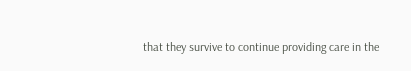that they survive to continue providing care in the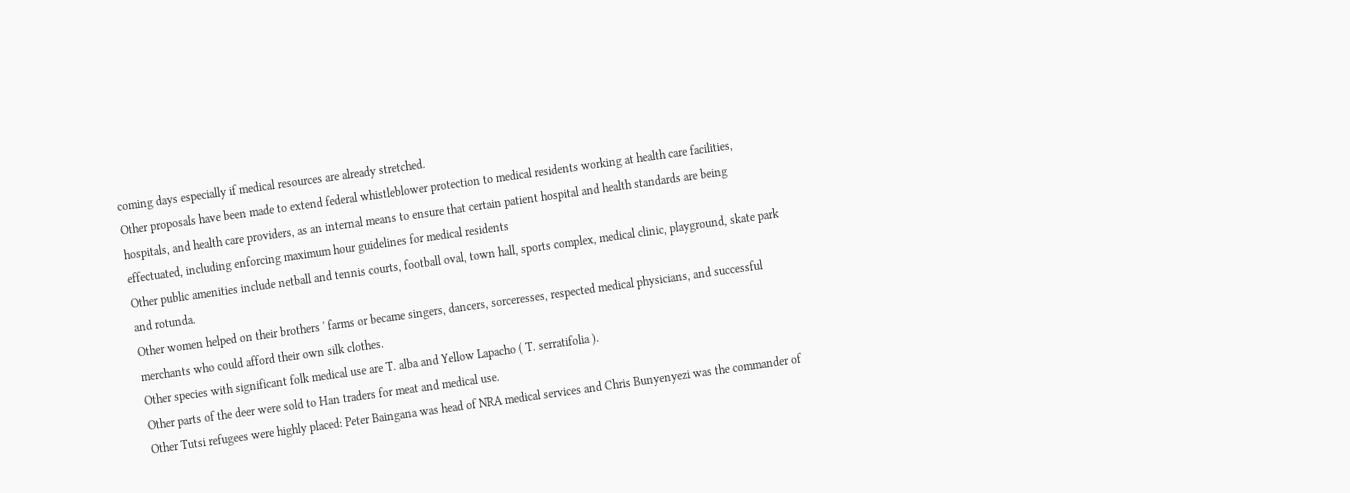coming days especially if medical resources are already stretched.
Other proposals have been made to extend federal whistleblower protection to medical residents working at health care facilities, hospitals, and health care providers, as an internal means to ensure that certain patient hospital and health standards are being effectuated, including enforcing maximum hour guidelines for medical residents
Other public amenities include netball and tennis courts, football oval, town hall, sports complex, medical clinic, playground, skate park and rotunda.
Other women helped on their brothers ' farms or became singers, dancers, sorceresses, respected medical physicians, and successful merchants who could afford their own silk clothes.
Other species with significant folk medical use are T. alba and Yellow Lapacho ( T. serratifolia ).
Other parts of the deer were sold to Han traders for meat and medical use.
Other Tutsi refugees were highly placed: Peter Baingana was head of NRA medical services and Chris Bunyenyezi was the commander of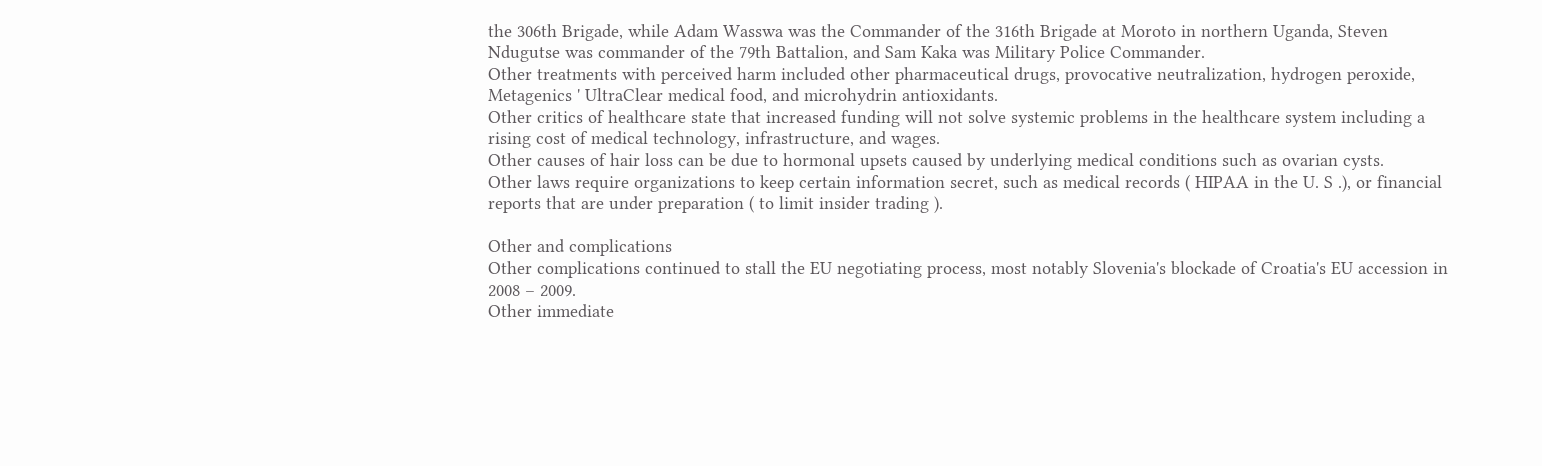the 306th Brigade, while Adam Wasswa was the Commander of the 316th Brigade at Moroto in northern Uganda, Steven Ndugutse was commander of the 79th Battalion, and Sam Kaka was Military Police Commander.
Other treatments with perceived harm included other pharmaceutical drugs, provocative neutralization, hydrogen peroxide, Metagenics ' UltraClear medical food, and microhydrin antioxidants.
Other critics of healthcare state that increased funding will not solve systemic problems in the healthcare system including a rising cost of medical technology, infrastructure, and wages.
Other causes of hair loss can be due to hormonal upsets caused by underlying medical conditions such as ovarian cysts.
Other laws require organizations to keep certain information secret, such as medical records ( HIPAA in the U. S .), or financial reports that are under preparation ( to limit insider trading ).

Other and complications
Other complications continued to stall the EU negotiating process, most notably Slovenia's blockade of Croatia's EU accession in 2008 – 2009.
Other immediate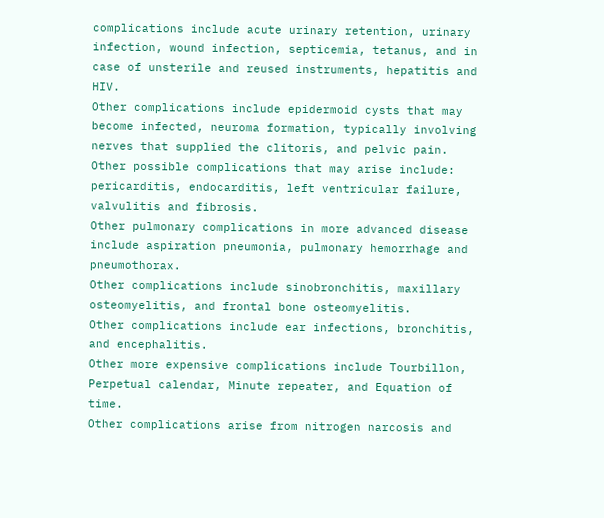complications include acute urinary retention, urinary infection, wound infection, septicemia, tetanus, and in case of unsterile and reused instruments, hepatitis and HIV.
Other complications include epidermoid cysts that may become infected, neuroma formation, typically involving nerves that supplied the clitoris, and pelvic pain.
Other possible complications that may arise include: pericarditis, endocarditis, left ventricular failure, valvulitis and fibrosis.
Other pulmonary complications in more advanced disease include aspiration pneumonia, pulmonary hemorrhage and pneumothorax.
Other complications include sinobronchitis, maxillary osteomyelitis, and frontal bone osteomyelitis.
Other complications include ear infections, bronchitis, and encephalitis.
Other more expensive complications include Tourbillon, Perpetual calendar, Minute repeater, and Equation of time.
Other complications arise from nitrogen narcosis and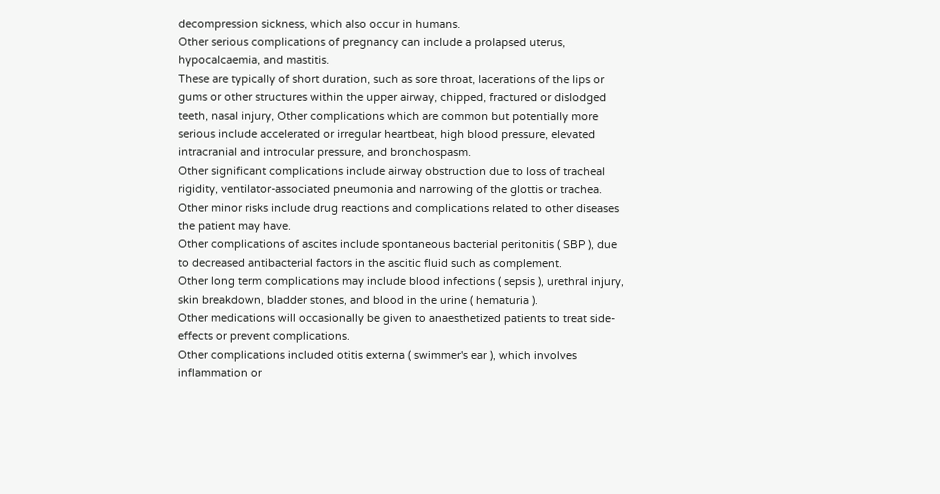decompression sickness, which also occur in humans.
Other serious complications of pregnancy can include a prolapsed uterus, hypocalcaemia, and mastitis.
These are typically of short duration, such as sore throat, lacerations of the lips or gums or other structures within the upper airway, chipped, fractured or dislodged teeth, nasal injury, Other complications which are common but potentially more serious include accelerated or irregular heartbeat, high blood pressure, elevated intracranial and introcular pressure, and bronchospasm.
Other significant complications include airway obstruction due to loss of tracheal rigidity, ventilator-associated pneumonia and narrowing of the glottis or trachea.
Other minor risks include drug reactions and complications related to other diseases the patient may have.
Other complications of ascites include spontaneous bacterial peritonitis ( SBP ), due to decreased antibacterial factors in the ascitic fluid such as complement.
Other long term complications may include blood infections ( sepsis ), urethral injury, skin breakdown, bladder stones, and blood in the urine ( hematuria ).
Other medications will occasionally be given to anaesthetized patients to treat side-effects or prevent complications.
Other complications included otitis externa ( swimmer's ear ), which involves inflammation or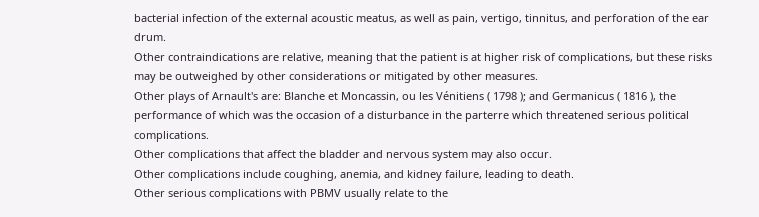bacterial infection of the external acoustic meatus, as well as pain, vertigo, tinnitus, and perforation of the ear drum.
Other contraindications are relative, meaning that the patient is at higher risk of complications, but these risks may be outweighed by other considerations or mitigated by other measures.
Other plays of Arnault's are: Blanche et Moncassin, ou les Vénitiens ( 1798 ); and Germanicus ( 1816 ), the performance of which was the occasion of a disturbance in the parterre which threatened serious political complications.
Other complications that affect the bladder and nervous system may also occur.
Other complications include coughing, anemia, and kidney failure, leading to death.
Other serious complications with PBMV usually relate to the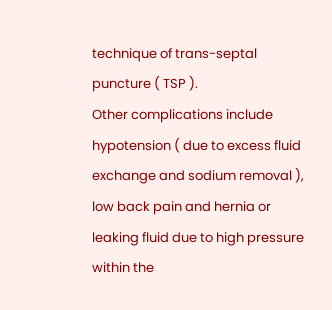technique of trans-septal puncture ( TSP ).
Other complications include hypotension ( due to excess fluid exchange and sodium removal ), low back pain and hernia or leaking fluid due to high pressure within the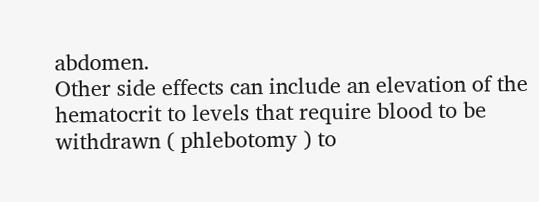abdomen.
Other side effects can include an elevation of the hematocrit to levels that require blood to be withdrawn ( phlebotomy ) to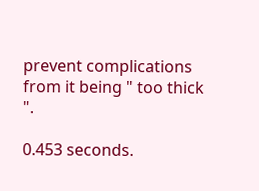prevent complications from it being " too thick ".

0.453 seconds.